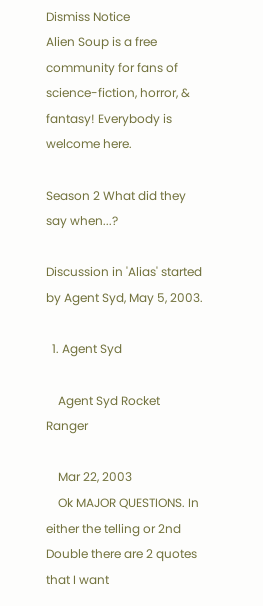Dismiss Notice
Alien Soup is a free community for fans of science-fiction, horror, & fantasy! Everybody is welcome here.

Season 2 What did they say when...?

Discussion in 'Alias' started by Agent Syd, May 5, 2003.

  1. Agent Syd

    Agent Syd Rocket Ranger

    Mar 22, 2003
    Ok MAJOR QUESTIONS. In either the telling or 2nd Double there are 2 quotes that I want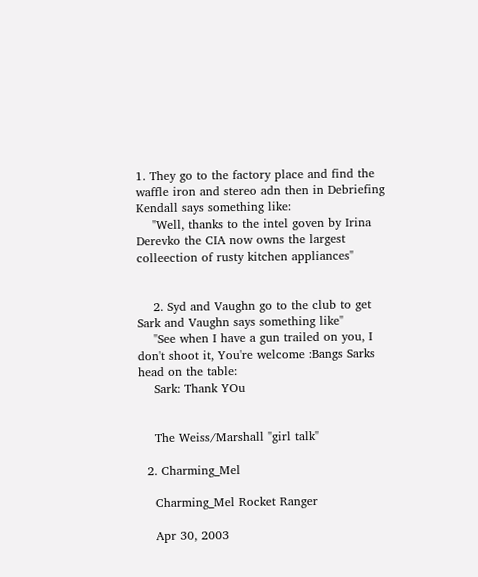1. They go to the factory place and find the waffle iron and stereo adn then in Debriefing Kendall says something like:
    "Well, thanks to the intel goven by Irina Derevko the CIA now owns the largest colleection of rusty kitchen appliances"


    2. Syd and Vaughn go to the club to get Sark and Vaughn says something like"
    "See when I have a gun trailed on you, I don't shoot it, You're welcome :Bangs Sarks head on the table:
    Sark: Thank YOu


    The Weiss/Marshall "girl talk"

  2. Charming_Mel

    Charming_Mel Rocket Ranger

    Apr 30, 2003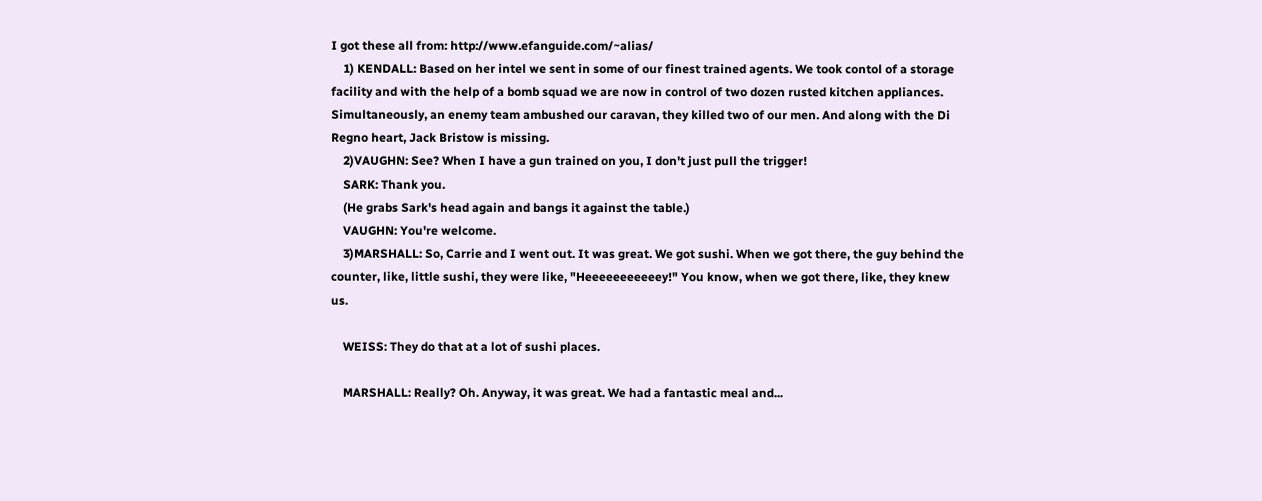I got these all from: http://www.efanguide.com/~alias/
    1) KENDALL: Based on her intel we sent in some of our finest trained agents. We took contol of a storage facility and with the help of a bomb squad we are now in control of two dozen rusted kitchen appliances. Simultaneously, an enemy team ambushed our caravan, they killed two of our men. And along with the Di Regno heart, Jack Bristow is missing.
    2)VAUGHN: See? When I have a gun trained on you, I don't just pull the trigger!
    SARK: Thank you.
    (He grabs Sark's head again and bangs it against the table.)
    VAUGHN: You're welcome.
    3)MARSHALL: So, Carrie and I went out. It was great. We got sushi. When we got there, the guy behind the counter, like, little sushi, they were like, "Heeeeeeeeeeey!" You know, when we got there, like, they knew us.

    WEISS: They do that at a lot of sushi places.

    MARSHALL: Really? Oh. Anyway, it was great. We had a fantastic meal and...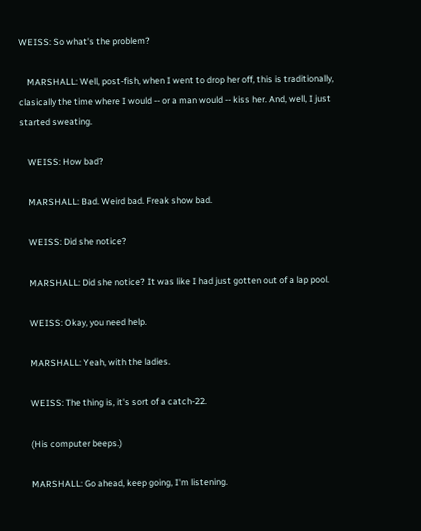WEISS: So what's the problem?

    MARSHALL: Well, post-fish, when I went to drop her off, this is traditionally, clasically the time where I would -- or a man would -- kiss her. And, well, I just started sweating.

    WEISS: How bad?

    MARSHALL: Bad. Weird bad. Freak show bad.

    WEISS: Did she notice?

    MARSHALL: Did she notice? It was like I had just gotten out of a lap pool.

    WEISS: Okay, you need help.

    MARSHALL: Yeah, with the ladies.

    WEISS: The thing is, it's sort of a catch-22.

    (His computer beeps.)

    MARSHALL: Go ahead, keep going, I'm listening.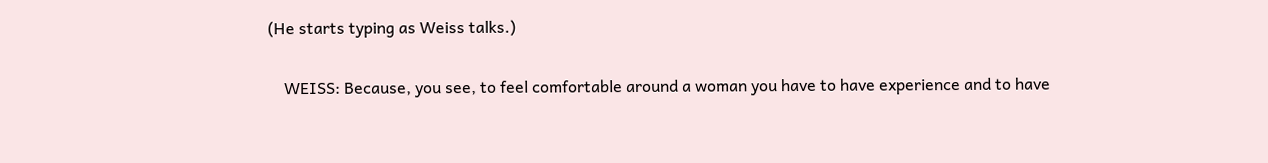(He starts typing as Weiss talks.)

    WEISS: Because, you see, to feel comfortable around a woman you have to have experience and to have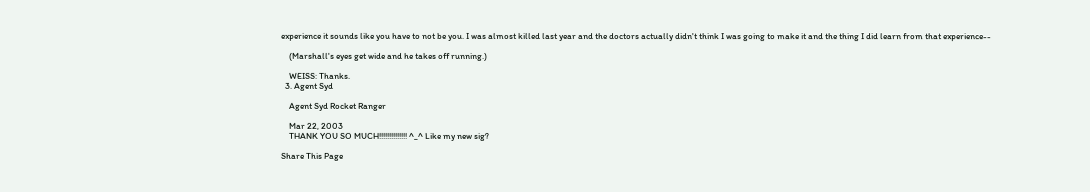experience it sounds like you have to not be you. I was almost killed last year and the doctors actually didn't think I was going to make it and the thing I did learn from that experience--

    (Marshall's eyes get wide and he takes off running.)

    WEISS: Thanks.
  3. Agent Syd

    Agent Syd Rocket Ranger

    Mar 22, 2003
    THANK YOU SO MUCH!!!!!!!!!!!!!! ^_^ Like my new sig?

Share This Page